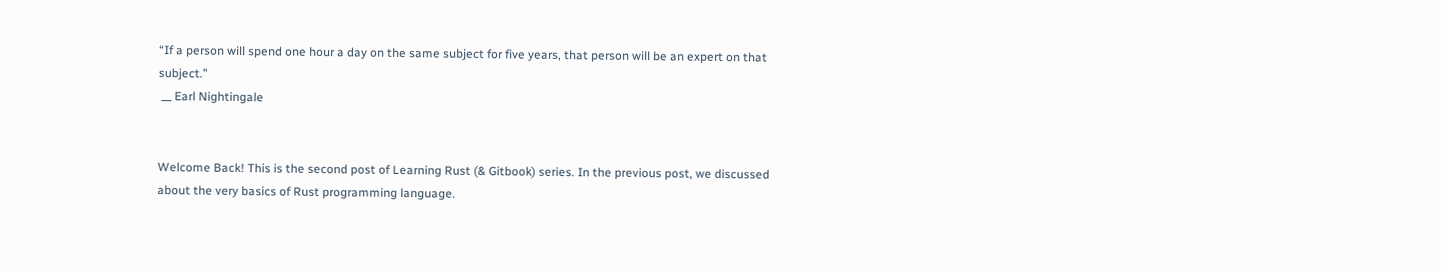“If a person will spend one hour a day on the same subject for five years, that person will be an expert on that subject.”
 __ Earl Nightingale


Welcome Back! This is the second post of Learning Rust (& Gitbook) series. In the previous post, we discussed about the very basics of Rust programming language.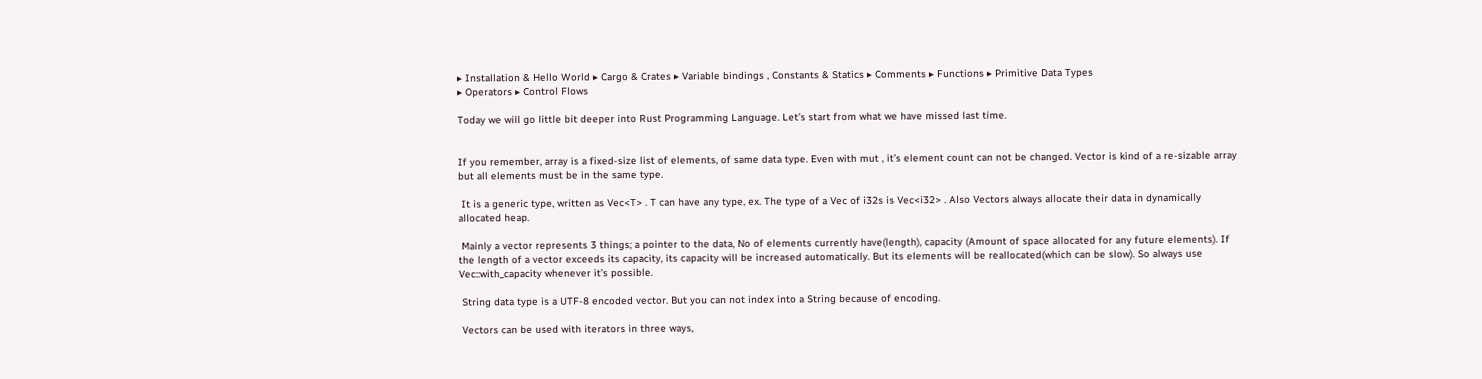▸ Installation & Hello World ▸ Cargo & Crates ▸ Variable bindings , Constants & Statics ▸ Comments ▸ Functions ▸ Primitive Data Types
▸ Operators ▸ Control Flows

Today we will go little bit deeper into Rust Programming Language. Let’s start from what we have missed last time.


If you remember, array is a fixed-size list of elements, of same data type. Even with mut , it’s element count can not be changed. Vector is kind of a re-sizable array but all elements must be in the same type.

 It is a generic type, written as Vec<T> . T can have any type, ex. The type of a Vec of i32s is Vec<i32> . Also Vectors always allocate their data in dynamically allocated heap.

 Mainly a vector represents 3 things; a pointer to the data, No of elements currently have(length), capacity (Amount of space allocated for any future elements). If the length of a vector exceeds its capacity, its capacity will be increased automatically. But its elements will be reallocated(which can be slow). So always use Vec::with_capacity whenever it’s possible.

 String data type is a UTF-8 encoded vector. But you can not index into a String because of encoding.

 Vectors can be used with iterators in three ways,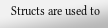Structs are used to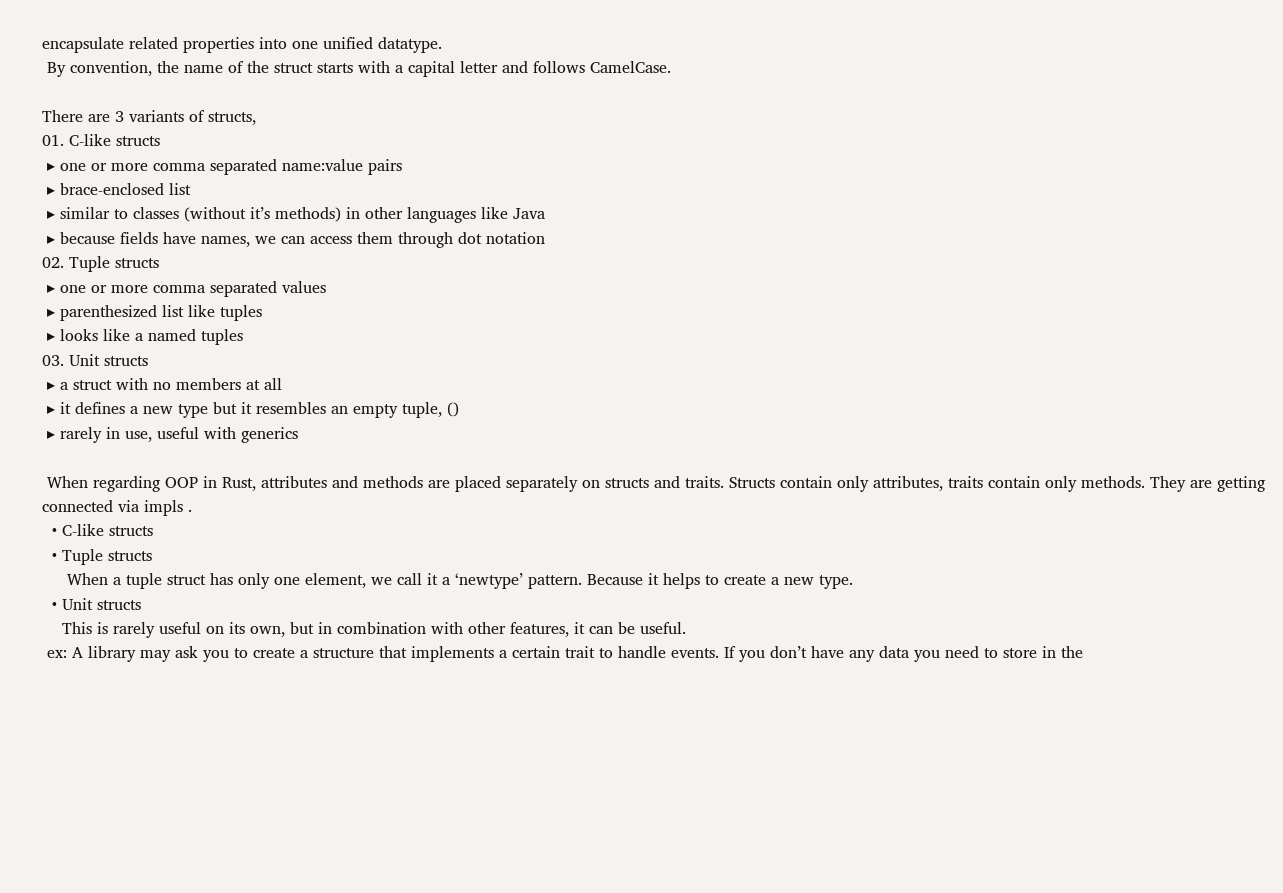encapsulate related properties into one unified datatype.
 By convention, the name of the struct starts with a capital letter and follows CamelCase.

There are 3 variants of structs,
01. C-like structs
 ▸ one or more comma separated name:value pairs
 ▸ brace-enclosed list
 ▸ similar to classes (without it’s methods) in other languages like Java
 ▸ because fields have names, we can access them through dot notation
02. Tuple structs
 ▸ one or more comma separated values
 ▸ parenthesized list like tuples
 ▸ looks like a named tuples
03. Unit structs
 ▸ a struct with no members at all
 ▸ it defines a new type but it resembles an empty tuple, ()
 ▸ rarely in use, useful with generics

 When regarding OOP in Rust, attributes and methods are placed separately on structs and traits. Structs contain only attributes, traits contain only methods. They are getting connected via impls .
  • C-like structs
  • Tuple structs
     When a tuple struct has only one element, we call it a ‘newtype’ pattern. Because it helps to create a new type.
  • Unit structs
    This is rarely useful on its own, but in combination with other features, it can be useful.
 ex: A library may ask you to create a structure that implements a certain trait to handle events. If you don’t have any data you need to store in the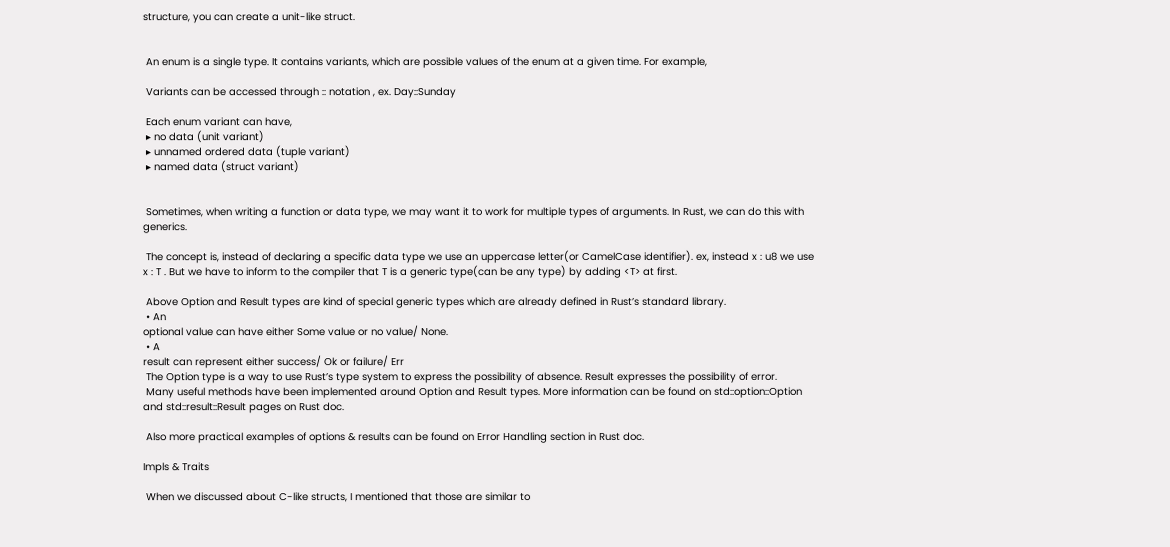structure, you can create a unit-like struct.


 An enum is a single type. It contains variants, which are possible values of the enum at a given time. For example,

 Variants can be accessed through :: notation , ex. Day::Sunday

 Each enum variant can have,
 ▸ no data (unit variant)
 ▸ unnamed ordered data (tuple variant)
 ▸ named data (struct variant)


 Sometimes, when writing a function or data type, we may want it to work for multiple types of arguments. In Rust, we can do this with generics.

 The concept is, instead of declaring a specific data type we use an uppercase letter(or CamelCase identifier). ex, instead x : u8 we use x : T . But we have to inform to the compiler that T is a generic type(can be any type) by adding <T> at first.

 Above Option and Result types are kind of special generic types which are already defined in Rust’s standard library.
 • An
optional value can have either Some value or no value/ None.
 • A
result can represent either success/ Ok or failure/ Err
 The Option type is a way to use Rust’s type system to express the possibility of absence. Result expresses the possibility of error.
 Many useful methods have been implemented around Option and Result types. More information can be found on std::option::Option and std::result::Result pages on Rust doc.

 Also more practical examples of options & results can be found on Error Handling section in Rust doc.

Impls & Traits

 When we discussed about C-like structs, I mentioned that those are similar to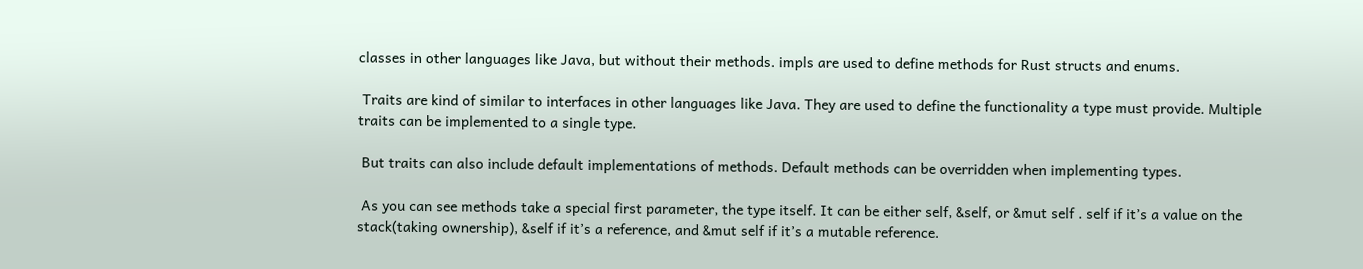classes in other languages like Java, but without their methods. impls are used to define methods for Rust structs and enums.

 Traits are kind of similar to interfaces in other languages like Java. They are used to define the functionality a type must provide. Multiple traits can be implemented to a single type.

 But traits can also include default implementations of methods. Default methods can be overridden when implementing types.

 As you can see methods take a special first parameter, the type itself. It can be either self, &self, or &mut self . self if it’s a value on the stack(taking ownership), &self if it’s a reference, and &mut self if it’s a mutable reference.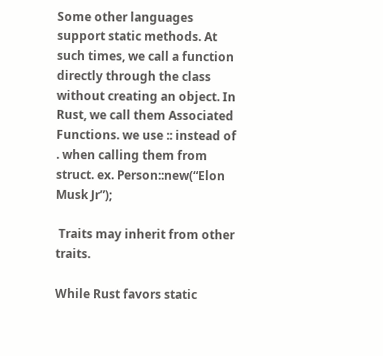Some other languages support static methods. At such times, we call a function directly through the class without creating an object. In Rust, we call them Associated Functions. we use :: instead of . when calling them from struct. ex. Person::new(“Elon Musk Jr”);

 Traits may inherit from other traits.

While Rust favors static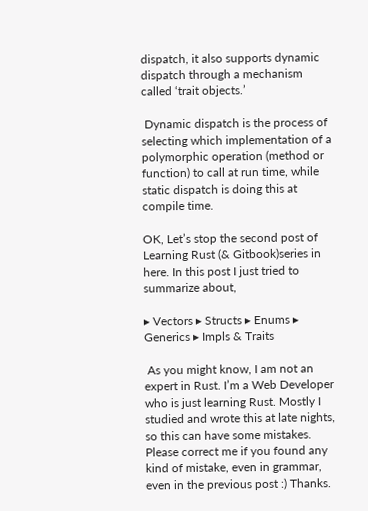dispatch, it also supports dynamic dispatch through a mechanism called ‘trait objects.’

 Dynamic dispatch is the process of selecting which implementation of a polymorphic operation (method or function) to call at run time, while static dispatch is doing this at compile time.

OK, Let’s stop the second post of Learning Rust (& Gitbook)series in here. In this post I just tried to summarize about,

▸ Vectors ▸ Structs ▸ Enums ▸ Generics ▸ Impls & Traits

 As you might know, I am not an expert in Rust. I’m a Web Developer who is just learning Rust. Mostly I studied and wrote this at late nights, so this can have some mistakes. Please correct me if you found any kind of mistake, even in grammar, even in the previous post :) Thanks.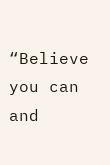“Believe you can and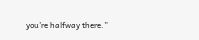you’re halfway there.”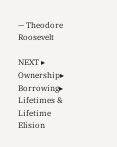— Theodore Roosevelt

NEXT ▸ Ownership▸ Borrowing▸ Lifetimes & Lifetime Elision